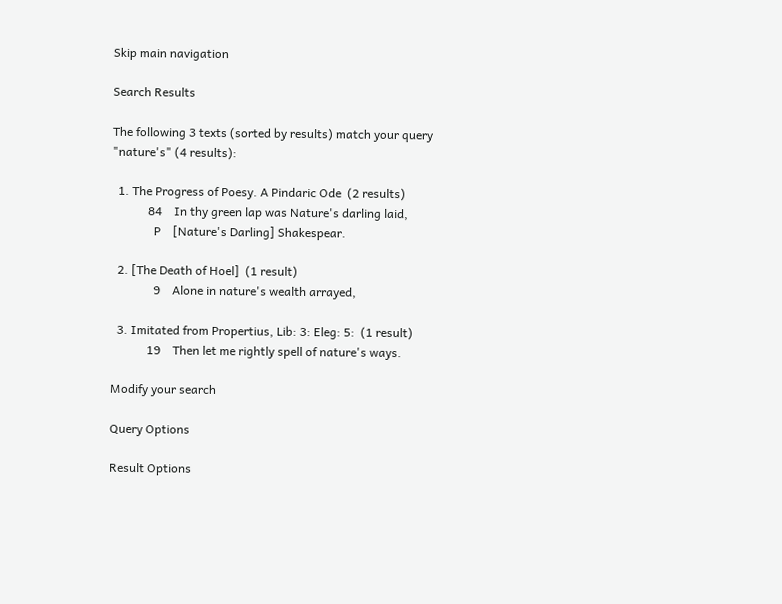Skip main navigation

Search Results

The following 3 texts (sorted by results) match your query "nature's" (4 results):

  1. The Progress of Poesy. A Pindaric Ode  (2 results)
            84    In thy green lap was Nature's darling laid,
              P    [Nature's Darling] Shakespear.

  2. [The Death of Hoel]  (1 result)
              9    Alone in nature's wealth arrayed,

  3. Imitated from Propertius, Lib: 3: Eleg: 5:  (1 result)
            19    Then let me rightly spell of nature's ways.

Modify your search

Query Options

Result Options